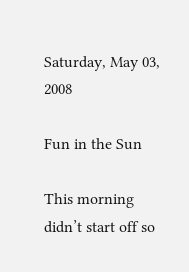Saturday, May 03, 2008

Fun in the Sun

This morning didn’t start off so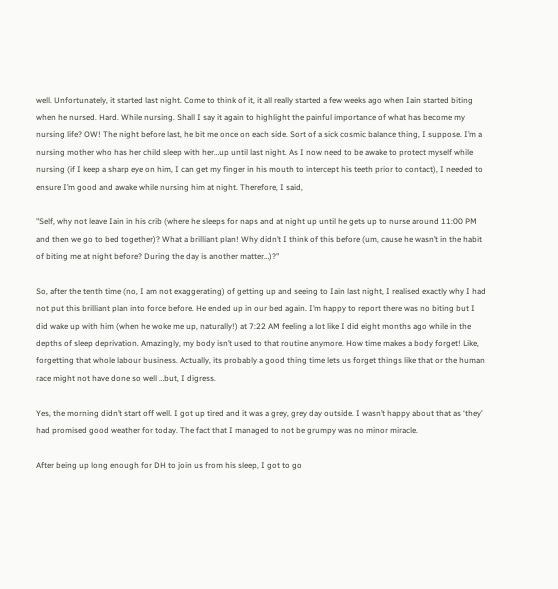well. Unfortunately, it started last night. Come to think of it, it all really started a few weeks ago when Iain started biting when he nursed. Hard. While nursing. Shall I say it again to highlight the painful importance of what has become my nursing life? OW! The night before last, he bit me once on each side. Sort of a sick cosmic balance thing, I suppose. I’m a nursing mother who has her child sleep with her…up until last night. As I now need to be awake to protect myself while nursing (if I keep a sharp eye on him, I can get my finger in his mouth to intercept his teeth prior to contact), I needed to ensure I’m good and awake while nursing him at night. Therefore, I said,

"Self, why not leave Iain in his crib (where he sleeps for naps and at night up until he gets up to nurse around 11:00 PM and then we go to bed together)? What a brilliant plan! Why didn’t I think of this before (um, cause he wasn’t in the habit of biting me at night before? During the day is another matter…)?"

So, after the tenth time (no, I am not exaggerating) of getting up and seeing to Iain last night, I realised exactly why I had not put this brilliant plan into force before. He ended up in our bed again. I’m happy to report there was no biting but I did wake up with him (when he woke me up, naturally!) at 7:22 AM feeling a lot like I did eight months ago while in the depths of sleep deprivation. Amazingly, my body isn’t used to that routine anymore. How time makes a body forget! Like, forgetting that whole labour business. Actually, its probably a good thing time lets us forget things like that or the human race might not have done so well …but, I digress.

Yes, the morning didn’t start off well. I got up tired and it was a grey, grey day outside. I wasn’t happy about that as ‘they’ had promised good weather for today. The fact that I managed to not be grumpy was no minor miracle.

After being up long enough for DH to join us from his sleep, I got to go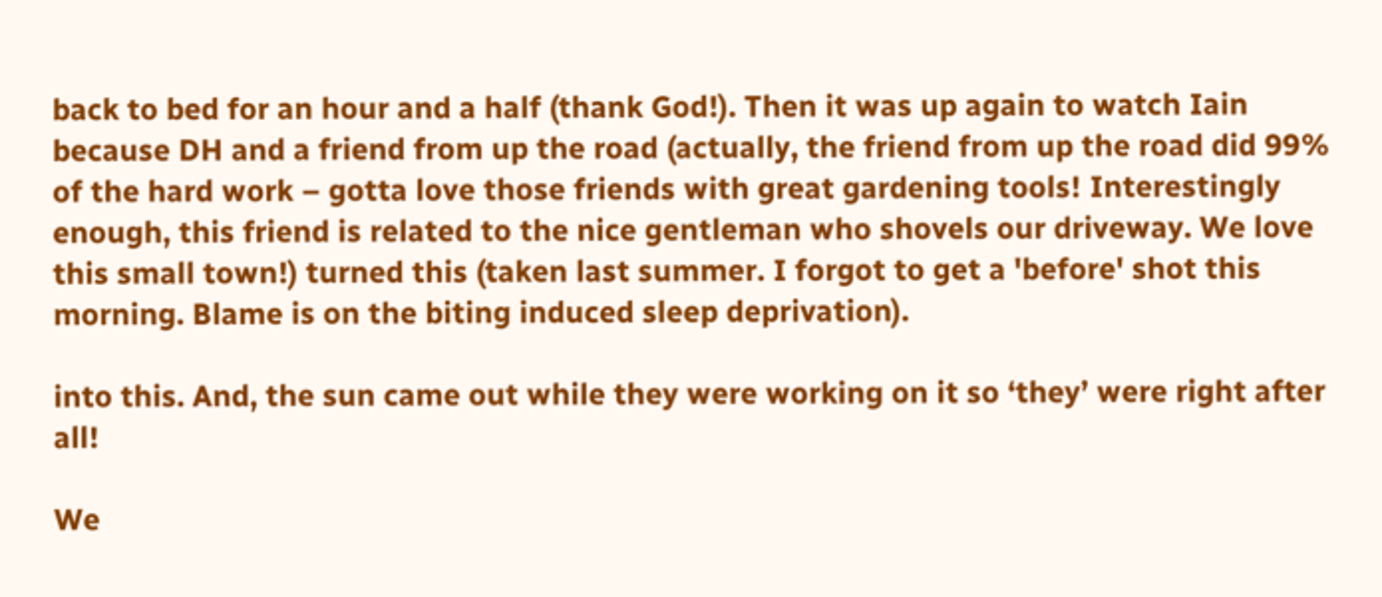back to bed for an hour and a half (thank God!). Then it was up again to watch Iain because DH and a friend from up the road (actually, the friend from up the road did 99% of the hard work – gotta love those friends with great gardening tools! Interestingly enough, this friend is related to the nice gentleman who shovels our driveway. We love this small town!) turned this (taken last summer. I forgot to get a 'before' shot this morning. Blame is on the biting induced sleep deprivation).

into this. And, the sun came out while they were working on it so ‘they’ were right after all!

We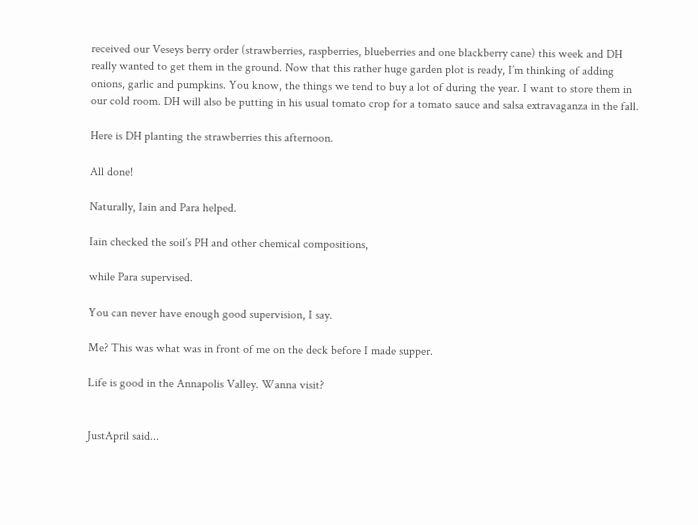received our Veseys berry order (strawberries, raspberries, blueberries and one blackberry cane) this week and DH really wanted to get them in the ground. Now that this rather huge garden plot is ready, I’m thinking of adding onions, garlic and pumpkins. You know, the things we tend to buy a lot of during the year. I want to store them in our cold room. DH will also be putting in his usual tomato crop for a tomato sauce and salsa extravaganza in the fall.

Here is DH planting the strawberries this afternoon.

All done!

Naturally, Iain and Para helped.

Iain checked the soil’s PH and other chemical compositions,

while Para supervised.

You can never have enough good supervision, I say.

Me? This was what was in front of me on the deck before I made supper.

Life is good in the Annapolis Valley. Wanna visit?


JustApril said...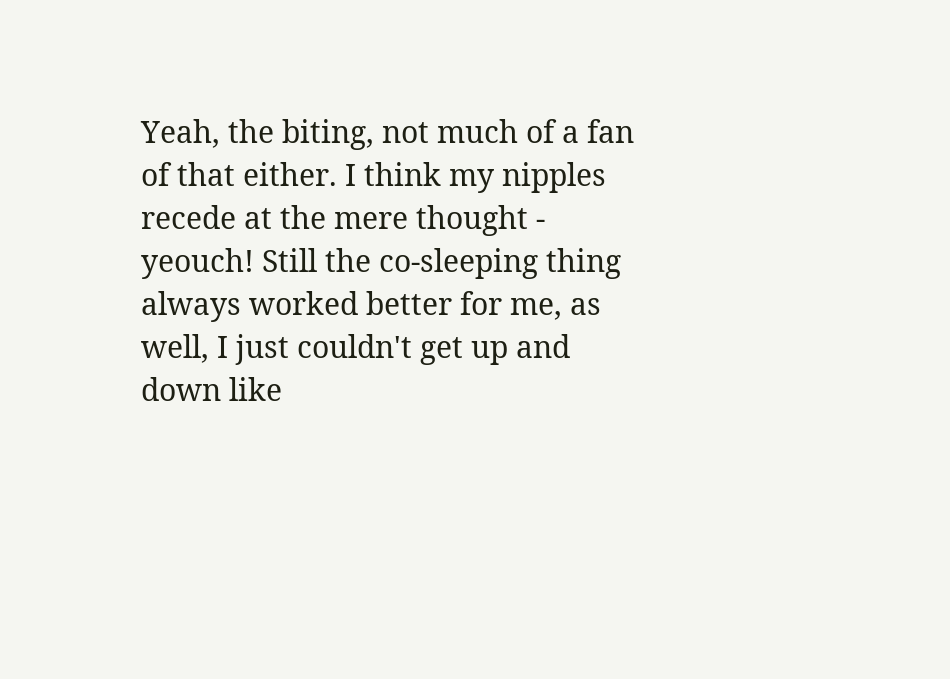Yeah, the biting, not much of a fan of that either. I think my nipples recede at the mere thought - yeouch! Still the co-sleeping thing always worked better for me, as well, I just couldn't get up and down like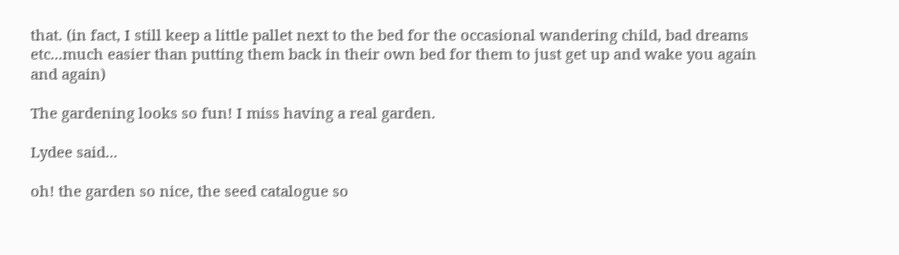that. (in fact, I still keep a little pallet next to the bed for the occasional wandering child, bad dreams etc...much easier than putting them back in their own bed for them to just get up and wake you again and again)

The gardening looks so fun! I miss having a real garden.

Lydee said...

oh! the garden so nice, the seed catalogue so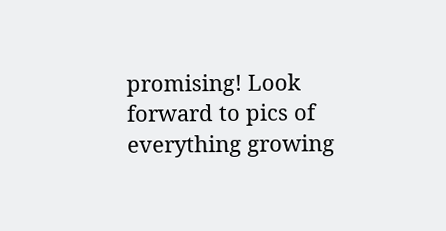promising! Look forward to pics of everything growing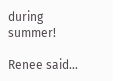during summer!

Renee said...